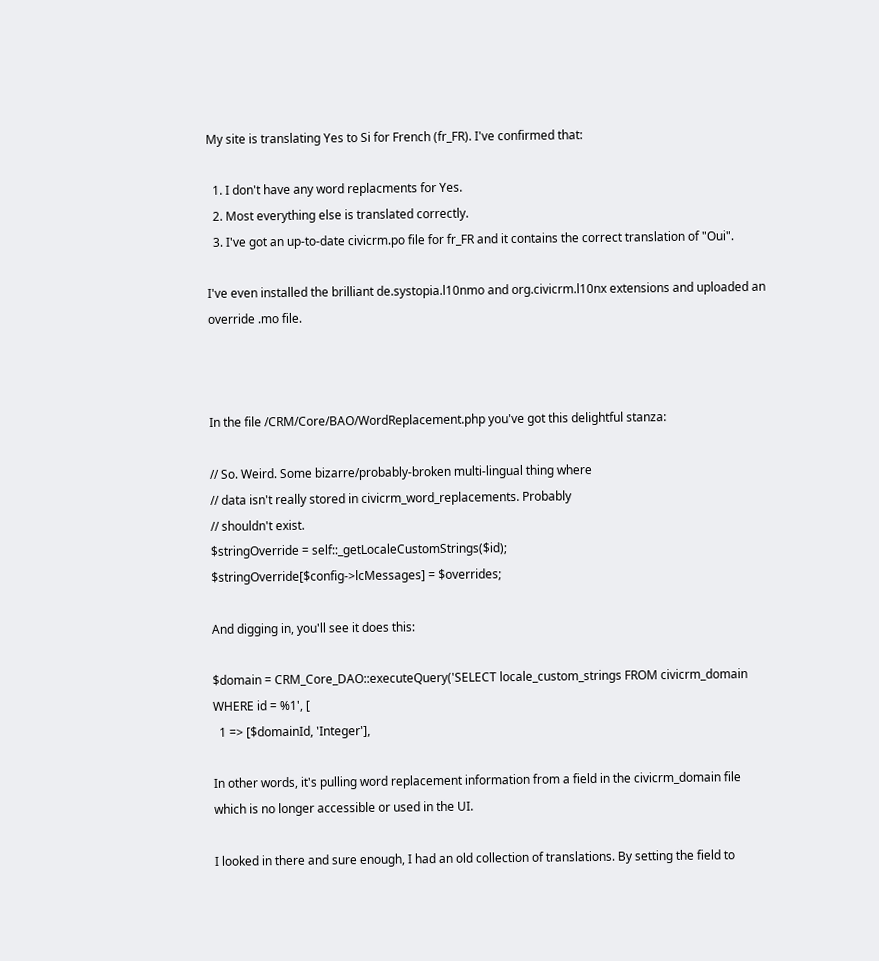My site is translating Yes to Si for French (fr_FR). I've confirmed that:

  1. I don't have any word replacments for Yes.
  2. Most everything else is translated correctly.
  3. I've got an up-to-date civicrm.po file for fr_FR and it contains the correct translation of "Oui".

I've even installed the brilliant de.systopia.l10nmo and org.civicrm.l10nx extensions and uploaded an override .mo file.



In the file /CRM/Core/BAO/WordReplacement.php you've got this delightful stanza:

// So. Weird. Some bizarre/probably-broken multi-lingual thing where
// data isn't really stored in civicrm_word_replacements. Probably
// shouldn't exist.
$stringOverride = self::_getLocaleCustomStrings($id);
$stringOverride[$config->lcMessages] = $overrides;

And digging in, you'll see it does this:

$domain = CRM_Core_DAO::executeQuery('SELECT locale_custom_strings FROM civicrm_domain WHERE id = %1', [
  1 => [$domainId, 'Integer'],

In other words, it's pulling word replacement information from a field in the civicrm_domain file which is no longer accessible or used in the UI.

I looked in there and sure enough, I had an old collection of translations. By setting the field to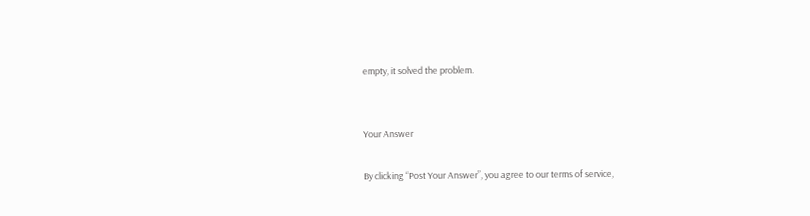empty, it solved the problem.


Your Answer

By clicking “Post Your Answer”, you agree to our terms of service,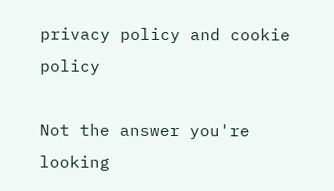privacy policy and cookie policy

Not the answer you're looking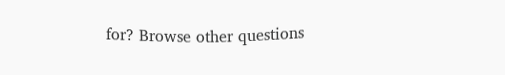for? Browse other questions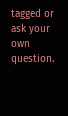tagged or ask your own question.